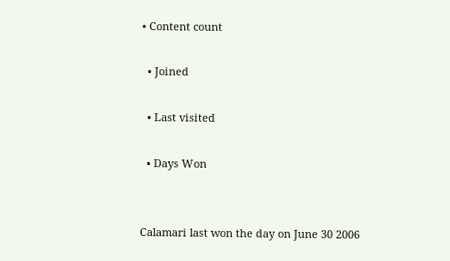• Content count

  • Joined

  • Last visited

  • Days Won


Calamari last won the day on June 30 2006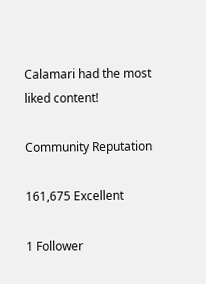Calamari had the most liked content!

Community Reputation

161,675 Excellent

1 Follower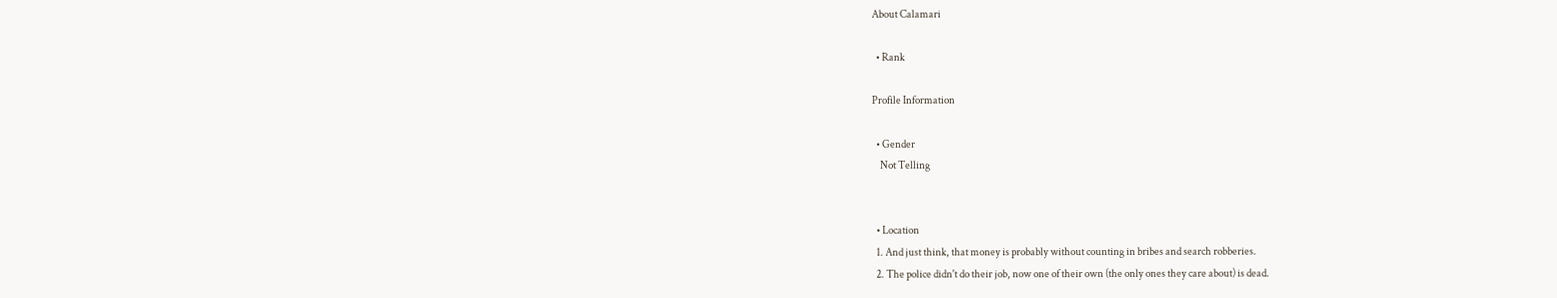About Calamari

  • Rank

Profile Information

  • Gender
    Not Telling


  • Location
  1. And just think, that money is probably without counting in bribes and search robberies.
  2. The police didn't do their job, now one of their own (the only ones they care about) is dead.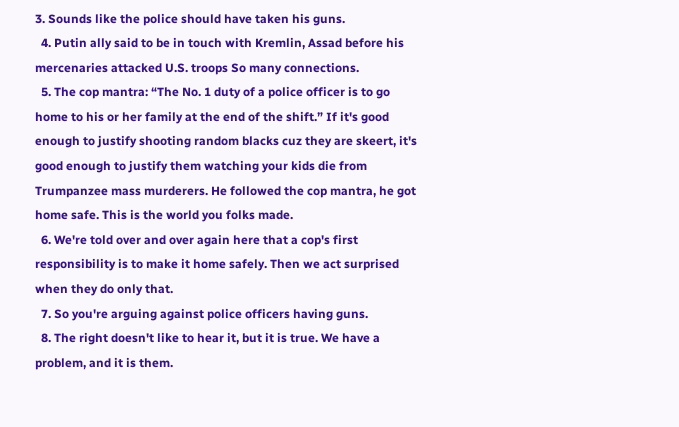3. Sounds like the police should have taken his guns.
  4. Putin ally said to be in touch with Kremlin, Assad before his mercenaries attacked U.S. troops So many connections.
  5. The cop mantra: “The No. 1 duty of a police officer is to go home to his or her family at the end of the shift.” If it's good enough to justify shooting random blacks cuz they are skeert, it's good enough to justify them watching your kids die from Trumpanzee mass murderers. He followed the cop mantra, he got home safe. This is the world you folks made.
  6. We're told over and over again here that a cop's first responsibility is to make it home safely. Then we act surprised when they do only that.
  7. So you're arguing against police officers having guns.
  8. The right doesn't like to hear it, but it is true. We have a problem, and it is them.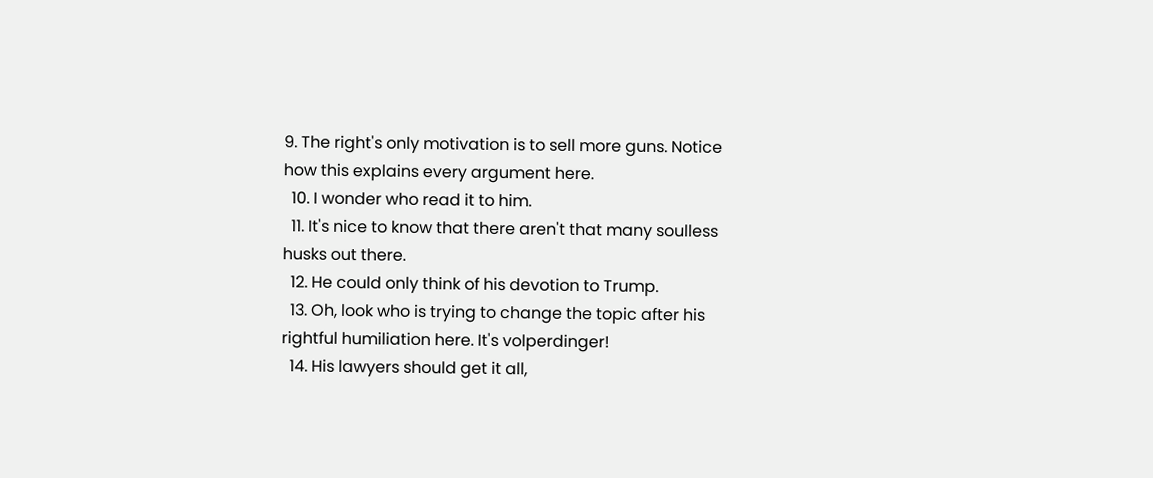9. The right's only motivation is to sell more guns. Notice how this explains every argument here.
  10. I wonder who read it to him.
  11. It's nice to know that there aren't that many soulless husks out there.
  12. He could only think of his devotion to Trump.
  13. Oh, look who is trying to change the topic after his rightful humiliation here. It's volperdinger!
  14. His lawyers should get it all,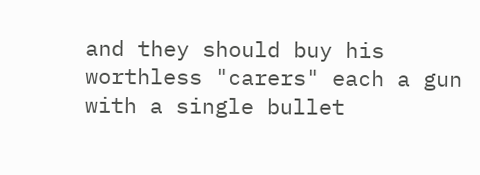and they should buy his worthless "carers" each a gun with a single bullet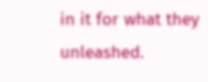in it for what they unleashed.